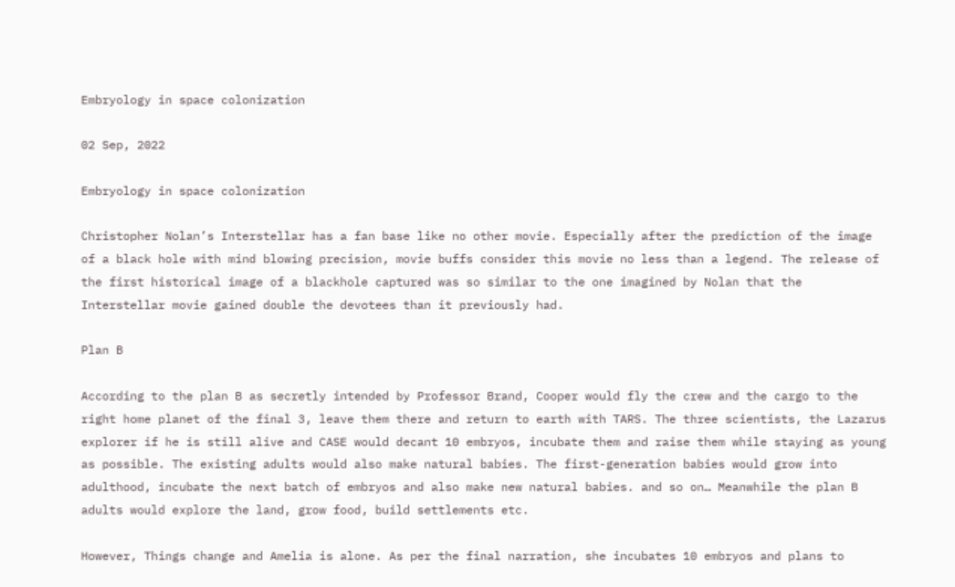Embryology in space colonization

02 Sep, 2022

Embryology in space colonization

Christopher Nolan’s Interstellar has a fan base like no other movie. Especially after the prediction of the image of a black hole with mind blowing precision, movie buffs consider this movie no less than a legend. The release of the first historical image of a blackhole captured was so similar to the one imagined by Nolan that the Interstellar movie gained double the devotees than it previously had.

Plan B

According to the plan B as secretly intended by Professor Brand, Cooper would fly the crew and the cargo to the right home planet of the final 3, leave them there and return to earth with TARS. The three scientists, the Lazarus explorer if he is still alive and CASE would decant 10 embryos, incubate them and raise them while staying as young as possible. The existing adults would also make natural babies. The first-generation babies would grow into adulthood, incubate the next batch of embryos and also make new natural babies. and so on… Meanwhile the plan B adults would explore the land, grow food, build settlements etc.

However, Things change and Amelia is alone. As per the final narration, she incubates 10 embryos and plans to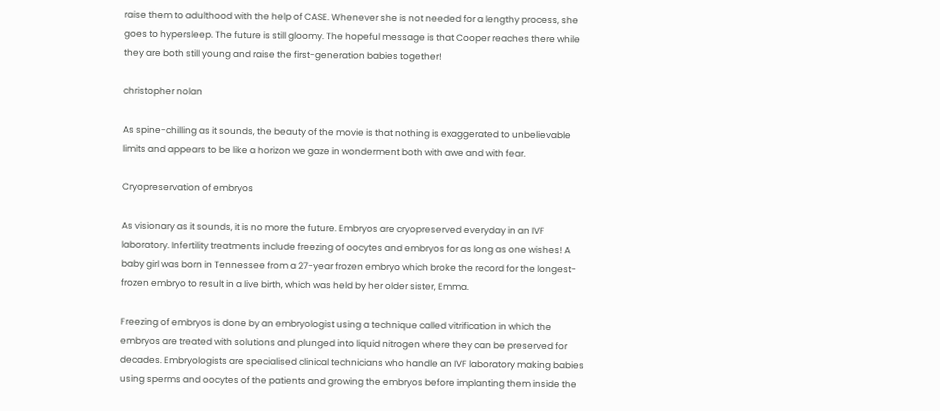raise them to adulthood with the help of CASE. Whenever she is not needed for a lengthy process, she goes to hypersleep. The future is still gloomy. The hopeful message is that Cooper reaches there while they are both still young and raise the first-generation babies together!

christopher nolan

As spine-chilling as it sounds, the beauty of the movie is that nothing is exaggerated to unbelievable limits and appears to be like a horizon we gaze in wonderment both with awe and with fear.

Cryopreservation of embryos

As visionary as it sounds, it is no more the future. Embryos are cryopreserved everyday in an IVF laboratory. Infertility treatments include freezing of oocytes and embryos for as long as one wishes! A baby girl was born in Tennessee from a 27-year frozen embryo which broke the record for the longest-frozen embryo to result in a live birth, which was held by her older sister, Emma.

Freezing of embryos is done by an embryologist using a technique called vitrification in which the embryos are treated with solutions and plunged into liquid nitrogen where they can be preserved for decades. Embryologists are specialised clinical technicians who handle an IVF laboratory making babies using sperms and oocytes of the patients and growing the embryos before implanting them inside the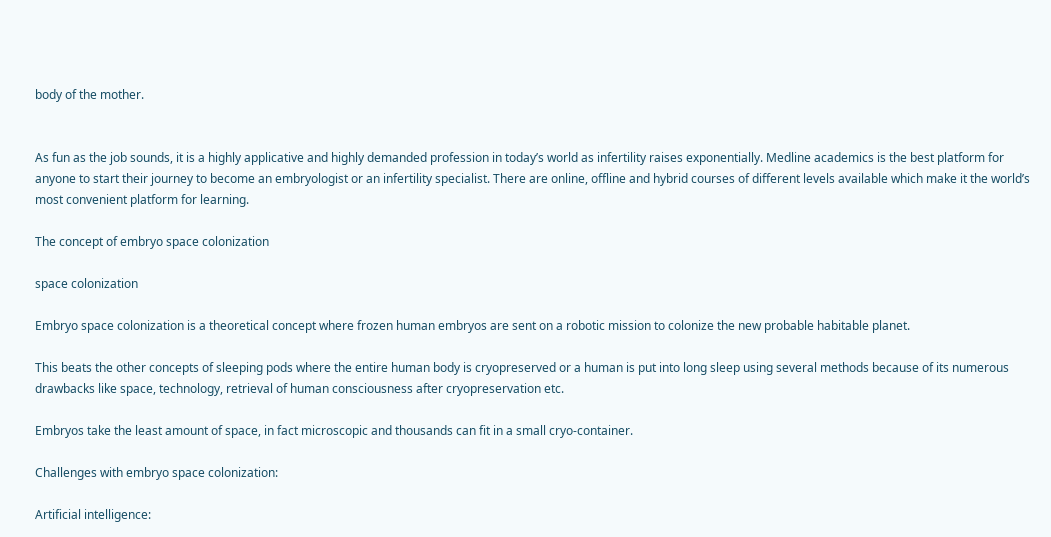body of the mother.


As fun as the job sounds, it is a highly applicative and highly demanded profession in today’s world as infertility raises exponentially. Medline academics is the best platform for anyone to start their journey to become an embryologist or an infertility specialist. There are online, offline and hybrid courses of different levels available which make it the world’s most convenient platform for learning.

The concept of embryo space colonization

space colonization

Embryo space colonization is a theoretical concept where frozen human embryos are sent on a robotic mission to colonize the new probable habitable planet.

This beats the other concepts of sleeping pods where the entire human body is cryopreserved or a human is put into long sleep using several methods because of its numerous drawbacks like space, technology, retrieval of human consciousness after cryopreservation etc.

Embryos take the least amount of space, in fact microscopic and thousands can fit in a small cryo-container.

Challenges with embryo space colonization:

Artificial intelligence: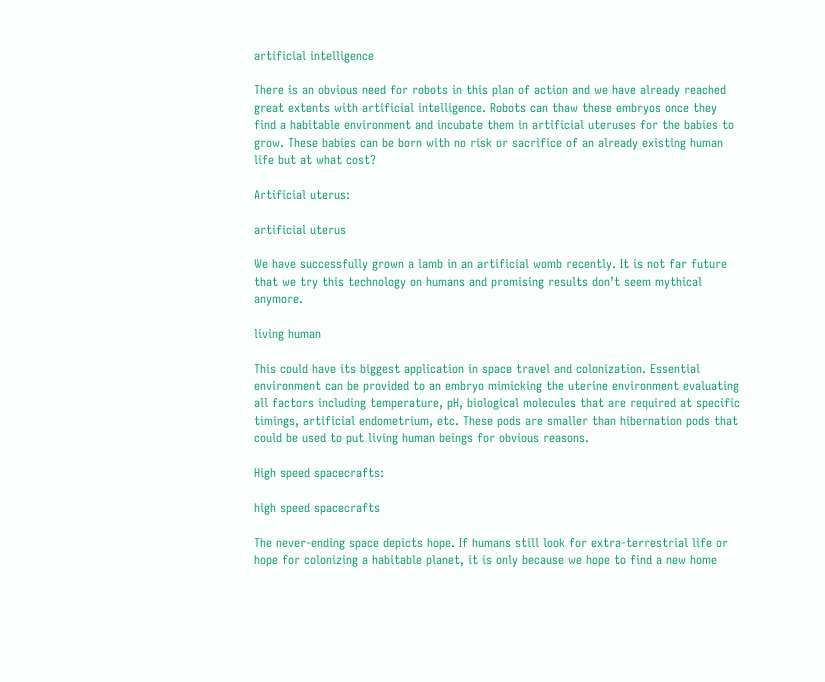artificial intelligence

There is an obvious need for robots in this plan of action and we have already reached great extents with artificial intelligence. Robots can thaw these embryos once they find a habitable environment and incubate them in artificial uteruses for the babies to grow. These babies can be born with no risk or sacrifice of an already existing human life but at what cost?

Artificial uterus:

artificial uterus

We have successfully grown a lamb in an artificial womb recently. It is not far future that we try this technology on humans and promising results don’t seem mythical anymore.

living human

This could have its biggest application in space travel and colonization. Essential environment can be provided to an embryo mimicking the uterine environment evaluating all factors including temperature, pH, biological molecules that are required at specific timings, artificial endometrium, etc. These pods are smaller than hibernation pods that could be used to put living human beings for obvious reasons.

High speed spacecrafts:

high speed spacecrafts

The never-ending space depicts hope. If humans still look for extra-terrestrial life or hope for colonizing a habitable planet, it is only because we hope to find a new home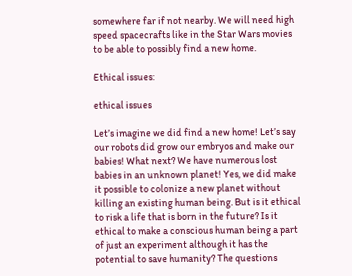somewhere far if not nearby. We will need high speed spacecrafts like in the Star Wars movies to be able to possibly find a new home.

Ethical issues:

ethical issues

Let’s imagine we did find a new home! Let’s say our robots did grow our embryos and make our babies! What next? We have numerous lost babies in an unknown planet! Yes, we did make it possible to colonize a new planet without killing an existing human being. But is it ethical to risk a life that is born in the future? Is it ethical to make a conscious human being a part of just an experiment although it has the potential to save humanity? The questions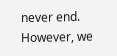never end. However, we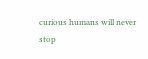curious humans will never stop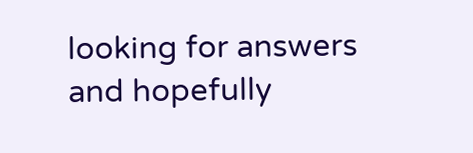looking for answers and hopefully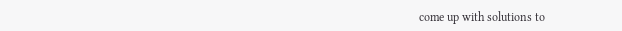come up with solutions to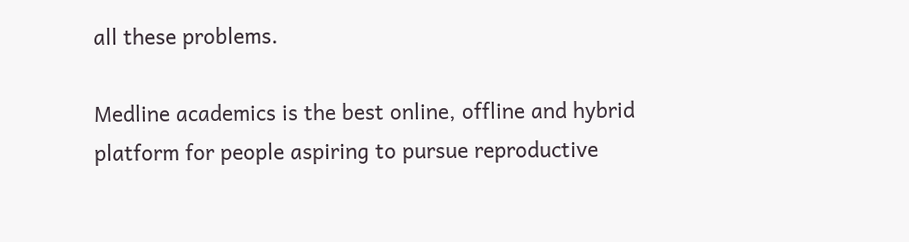all these problems.

Medline academics is the best online, offline and hybrid platform for people aspiring to pursue reproductive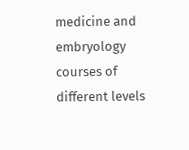medicine and embryology courses of different levels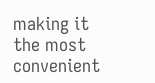making it the most convenient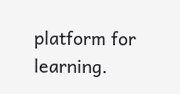platform for learning.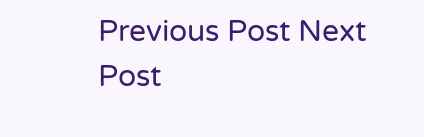Previous Post Next Post